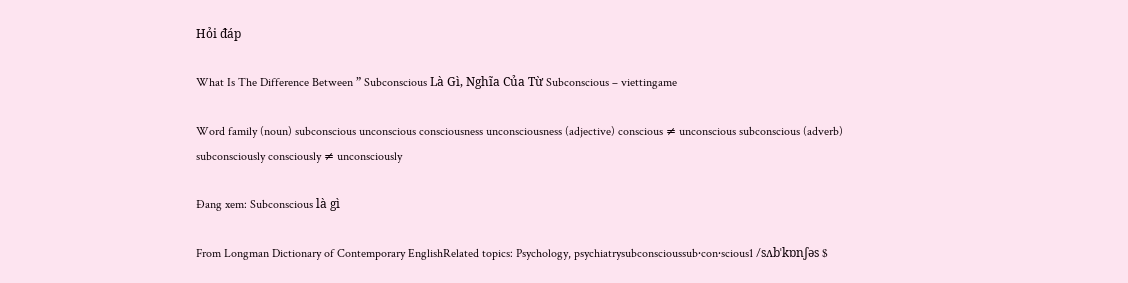Hỏi đáp

What Is The Difference Between ” Subconscious Là Gì, Nghĩa Của Từ Subconscious – viettingame

Word family (noun) subconscious unconscious consciousness unconsciousness (adjective) conscious ≠ unconscious subconscious (adverb) subconsciously consciously ≠ unconsciously

Đang xem: Subconscious là gì

From Longman Dictionary of Contemporary EnglishRelated topics: Psychology, psychiatrysubconscioussub‧con‧scious1 /sʌbˈkɒnʃəs $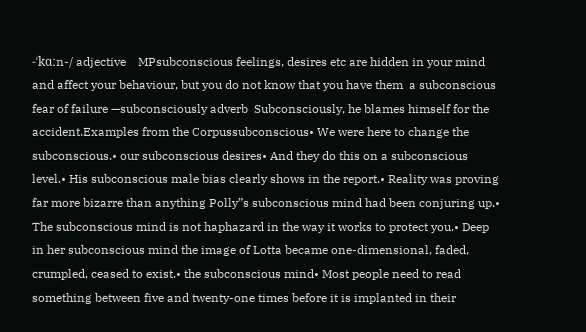-ˈkɑːn-/ adjective    MPsubconscious feelings, desires etc are hidden in your mind and affect your behaviour, but you do not know that you have them  a subconscious fear of failure —subconsciously adverb  Subconsciously, he blames himself for the accident.Examples from the Corpussubconscious• We were here to change the subconscious.• our subconscious desires• And they do this on a subconscious level.• His subconscious male bias clearly shows in the report.• Reality was proving far more bizarre than anything Polly”s subconscious mind had been conjuring up.• The subconscious mind is not haphazard in the way it works to protect you.• Deep in her subconscious mind the image of Lotta became one-dimensional, faded, crumpled, ceased to exist.• the subconscious mind• Most people need to read something between five and twenty-one times before it is implanted in their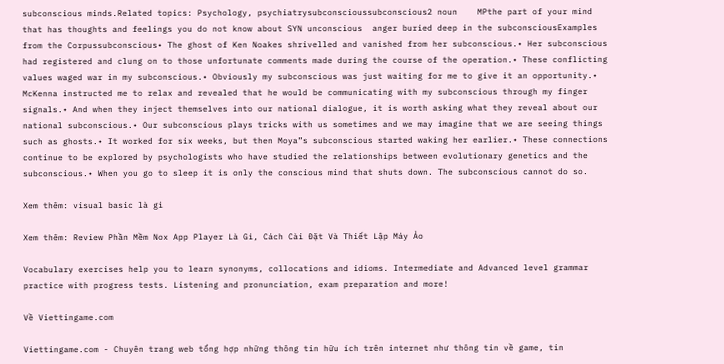subconscious minds.Related topics: Psychology, psychiatrysubconscioussubconscious2 noun    MPthe part of your mind that has thoughts and feelings you do not know about SYN unconscious  anger buried deep in the subconsciousExamples from the Corpussubconscious• The ghost of Ken Noakes shrivelled and vanished from her subconscious.• Her subconscious had registered and clung on to those unfortunate comments made during the course of the operation.• These conflicting values waged war in my subconscious.• Obviously my subconscious was just waiting for me to give it an opportunity.• McKenna instructed me to relax and revealed that he would be communicating with my subconscious through my finger signals.• And when they inject themselves into our national dialogue, it is worth asking what they reveal about our national subconscious.• Our subconscious plays tricks with us sometimes and we may imagine that we are seeing things such as ghosts.• It worked for six weeks, but then Moya”s subconscious started waking her earlier.• These connections continue to be explored by psychologists who have studied the relationships between evolutionary genetics and the subconscious.• When you go to sleep it is only the conscious mind that shuts down. The subconscious cannot do so.

Xem thêm: visual basic là gì

Xem thêm: Review Phần Mềm Nox App Player Là Gì, Cách Cài Đặt Và Thiết Lập Máy Ảo

Vocabulary exercises help you to learn synonyms, collocations and idioms. Intermediate and Advanced level grammar practice with progress tests. Listening and pronunciation, exam preparation and more!

Về Viettingame.com

Viettingame.com - Chuyên trang web tổng hợp những thông tin hữu ích trên internet như thông tin về game, tin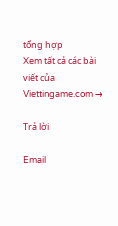tổng hợp
Xem tất cả các bài viết của Viettingame.com →

Trả lời

Email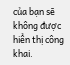của bạn sẽ không được hiển thị công khai.